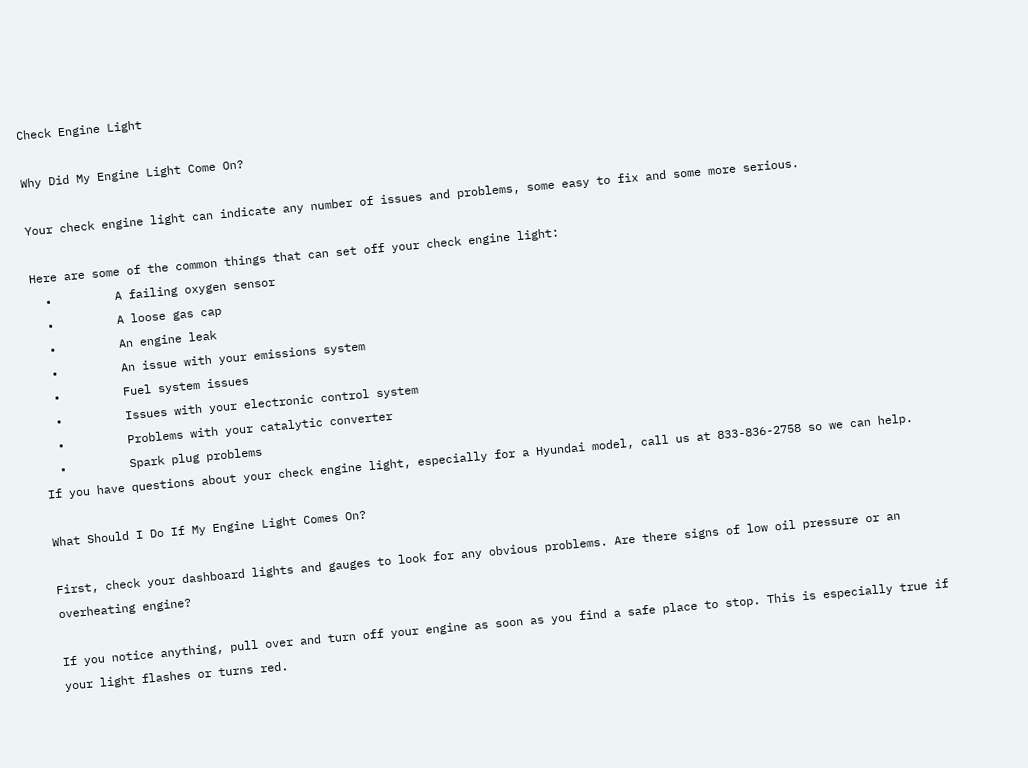Check Engine Light

Why Did My Engine Light Come On?

Your check engine light can indicate any number of issues and problems, some easy to fix and some more serious.

Here are some of the common things that can set off your check engine light:
  •         A failing oxygen sensor
  •         A loose gas cap
  •         An engine leak
  •         An issue with your emissions system
  •         Fuel system issues
  •         Issues with your electronic control system
  •         Problems with your catalytic converter
  •         Spark plug problems
If you have questions about your check engine light, especially for a Hyundai model, call us at 833-836-2758 so we can help.

What Should I Do If My Engine Light Comes On?

First, check your dashboard lights and gauges to look for any obvious problems. Are there signs of low oil pressure or an overheating engine?

If you notice anything, pull over and turn off your engine as soon as you find a safe place to stop. This is especially true if your light flashes or turns red.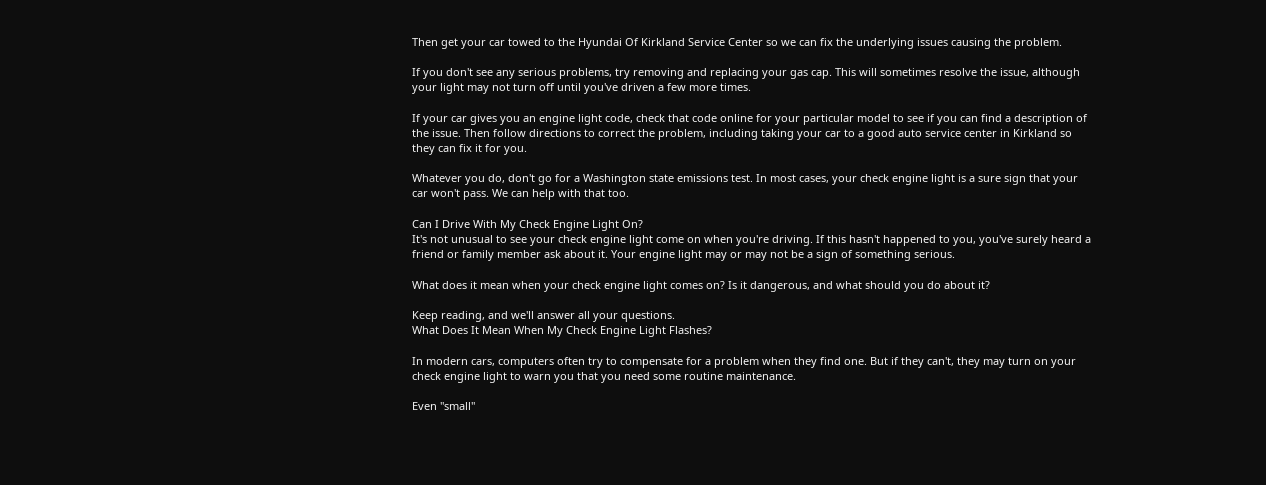Then get your car towed to the Hyundai Of Kirkland Service Center so we can fix the underlying issues causing the problem.

If you don't see any serious problems, try removing and replacing your gas cap. This will sometimes resolve the issue, although your light may not turn off until you've driven a few more times.

If your car gives you an engine light code, check that code online for your particular model to see if you can find a description of the issue. Then follow directions to correct the problem, including taking your car to a good auto service center in Kirkland so they can fix it for you.

Whatever you do, don't go for a Washington state emissions test. In most cases, your check engine light is a sure sign that your car won't pass. We can help with that too.

Can I Drive With My Check Engine Light On?
It's not unusual to see your check engine light come on when you're driving. If this hasn't happened to you, you've surely heard a friend or family member ask about it. Your engine light may or may not be a sign of something serious.

What does it mean when your check engine light comes on? Is it dangerous, and what should you do about it?

Keep reading, and we'll answer all your questions.
What Does It Mean When My Check Engine Light Flashes?

In modern cars, computers often try to compensate for a problem when they find one. But if they can't, they may turn on your check engine light to warn you that you need some routine maintenance.

Even "small"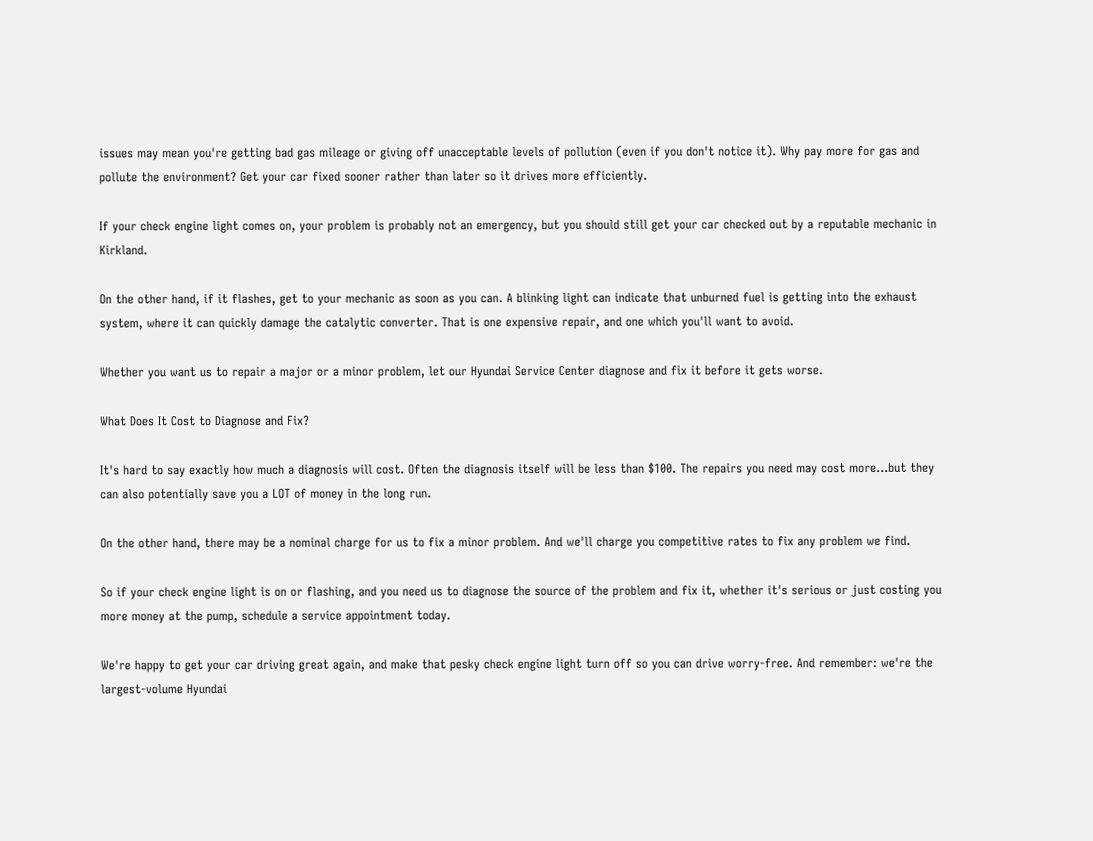issues may mean you're getting bad gas mileage or giving off unacceptable levels of pollution (even if you don't notice it). Why pay more for gas and pollute the environment? Get your car fixed sooner rather than later so it drives more efficiently.

If your check engine light comes on, your problem is probably not an emergency, but you should still get your car checked out by a reputable mechanic in Kirkland.

On the other hand, if it flashes, get to your mechanic as soon as you can. A blinking light can indicate that unburned fuel is getting into the exhaust system, where it can quickly damage the catalytic converter. That is one expensive repair, and one which you'll want to avoid.

Whether you want us to repair a major or a minor problem, let our Hyundai Service Center diagnose and fix it before it gets worse.

What Does It Cost to Diagnose and Fix?

It's hard to say exactly how much a diagnosis will cost. Often the diagnosis itself will be less than $100. The repairs you need may cost more…but they can also potentially save you a LOT of money in the long run.

On the other hand, there may be a nominal charge for us to fix a minor problem. And we'll charge you competitive rates to fix any problem we find.

So if your check engine light is on or flashing, and you need us to diagnose the source of the problem and fix it, whether it's serious or just costing you more money at the pump, schedule a service appointment today.

We're happy to get your car driving great again, and make that pesky check engine light turn off so you can drive worry-free. And remember: we're the largest-volume Hyundai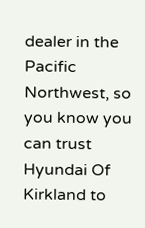dealer in the Pacific Northwest, so you know you can trust Hyundai Of Kirkland to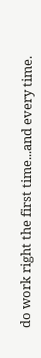do work right the first time...and every time.